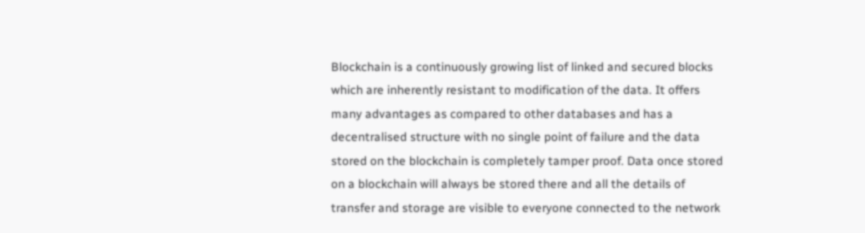Blockchain is a continuously growing list of linked and secured blocks which are inherently resistant to modification of the data. It offers many advantages as compared to other databases and has a decentralised structure with no single point of failure and the data stored on the blockchain is completely tamper proof. Data once stored on a blockchain will always be stored there and all the details of transfer and storage are visible to everyone connected to the network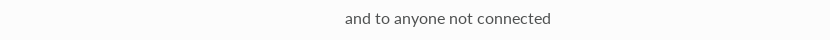and to anyone not connected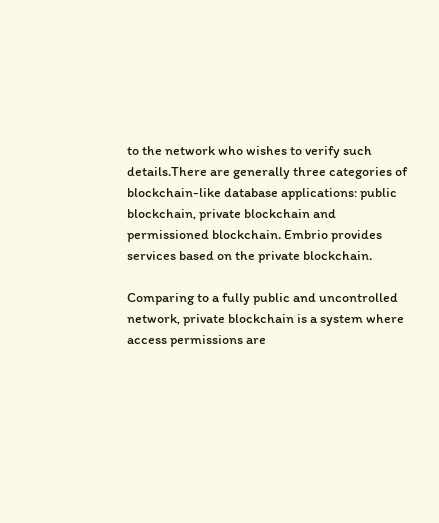to the network who wishes to verify such details.There are generally three categories of blockchain-like database applications: public blockchain, private blockchain and permissioned blockchain. Embrio provides services based on the private blockchain.

Comparing to a fully public and uncontrolled network, private blockchain is a system where access permissions are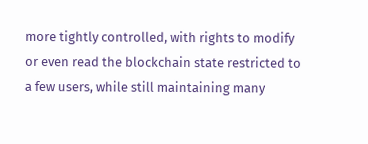more tightly controlled, with rights to modify or even read the blockchain state restricted to a few users, while still maintaining many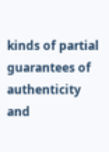kinds of partial guarantees of authenticity and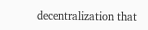decentralization that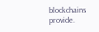blockchains provide.